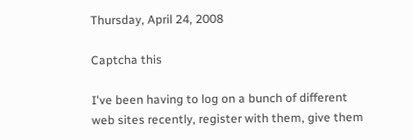Thursday, April 24, 2008

Captcha this

I've been having to log on a bunch of different web sites recently, register with them, give them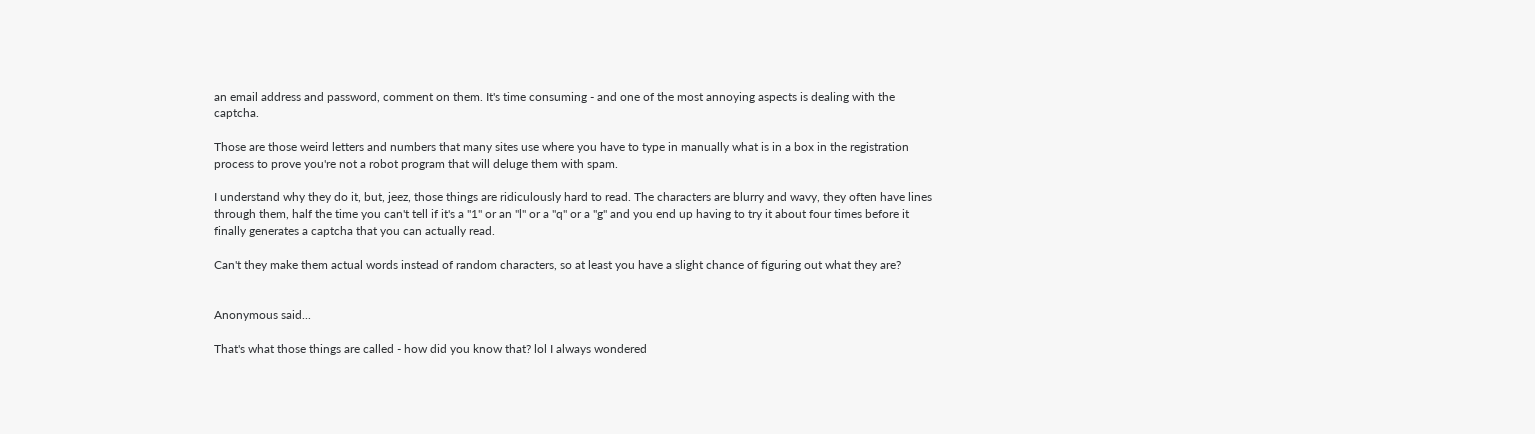an email address and password, comment on them. It's time consuming - and one of the most annoying aspects is dealing with the captcha.

Those are those weird letters and numbers that many sites use where you have to type in manually what is in a box in the registration process to prove you're not a robot program that will deluge them with spam.

I understand why they do it, but, jeez, those things are ridiculously hard to read. The characters are blurry and wavy, they often have lines through them, half the time you can't tell if it's a "1" or an "l" or a "q" or a "g" and you end up having to try it about four times before it finally generates a captcha that you can actually read.

Can't they make them actual words instead of random characters, so at least you have a slight chance of figuring out what they are?


Anonymous said...

That's what those things are called - how did you know that? lol I always wondered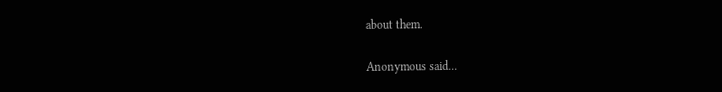about them.

Anonymous said...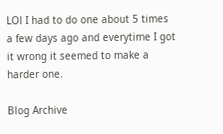LOl I had to do one about 5 times a few days ago and everytime I got it wrong it seemed to make a harder one.

Blog Archive